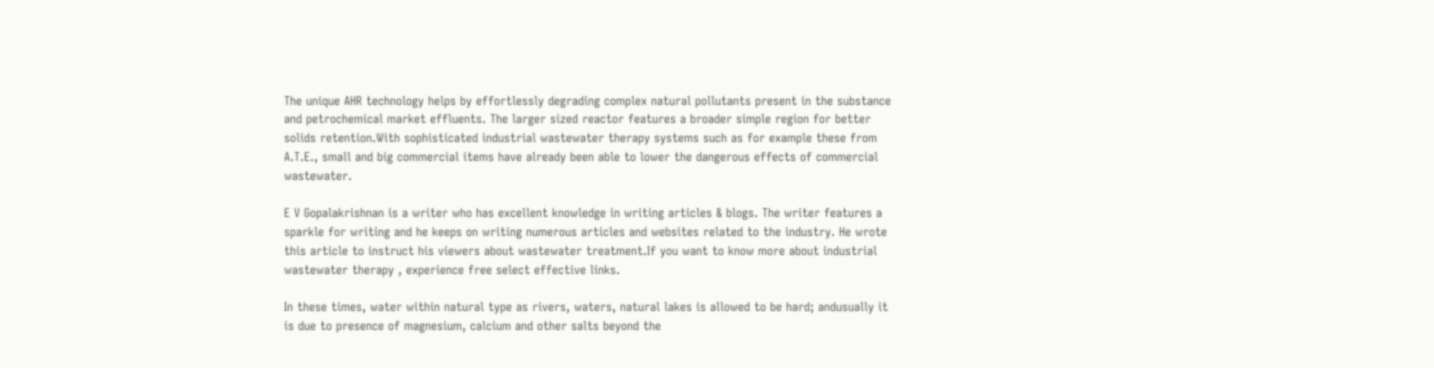The unique AHR technology helps by effortlessly degrading complex natural pollutants present in the substance and petrochemical market effluents. The larger sized reactor features a broader simple region for better solids retention.With sophisticated industrial wastewater therapy systems such as for example these from A.T.E., small and big commercial items have already been able to lower the dangerous effects of commercial wastewater.

E V Gopalakrishnan is a writer who has excellent knowledge in writing articles & blogs. The writer features a sparkle for writing and he keeps on writing numerous articles and websites related to the industry. He wrote this article to instruct his viewers about wastewater treatment.If you want to know more about industrial wastewater therapy , experience free select effective links.

In these times, water within natural type as rivers, waters, natural lakes is allowed to be hard; andusually it is due to presence of magnesium, calcium and other salts beyond the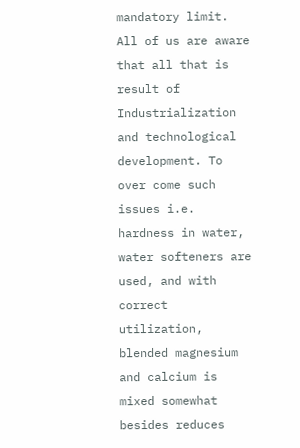mandatory limit. All of us are aware that all that is result of Industrialization and technological development. To over come such issues i.e. hardness in water, water softeners are used, and with correct utilization, blended magnesium and calcium is mixed somewhat besides reduces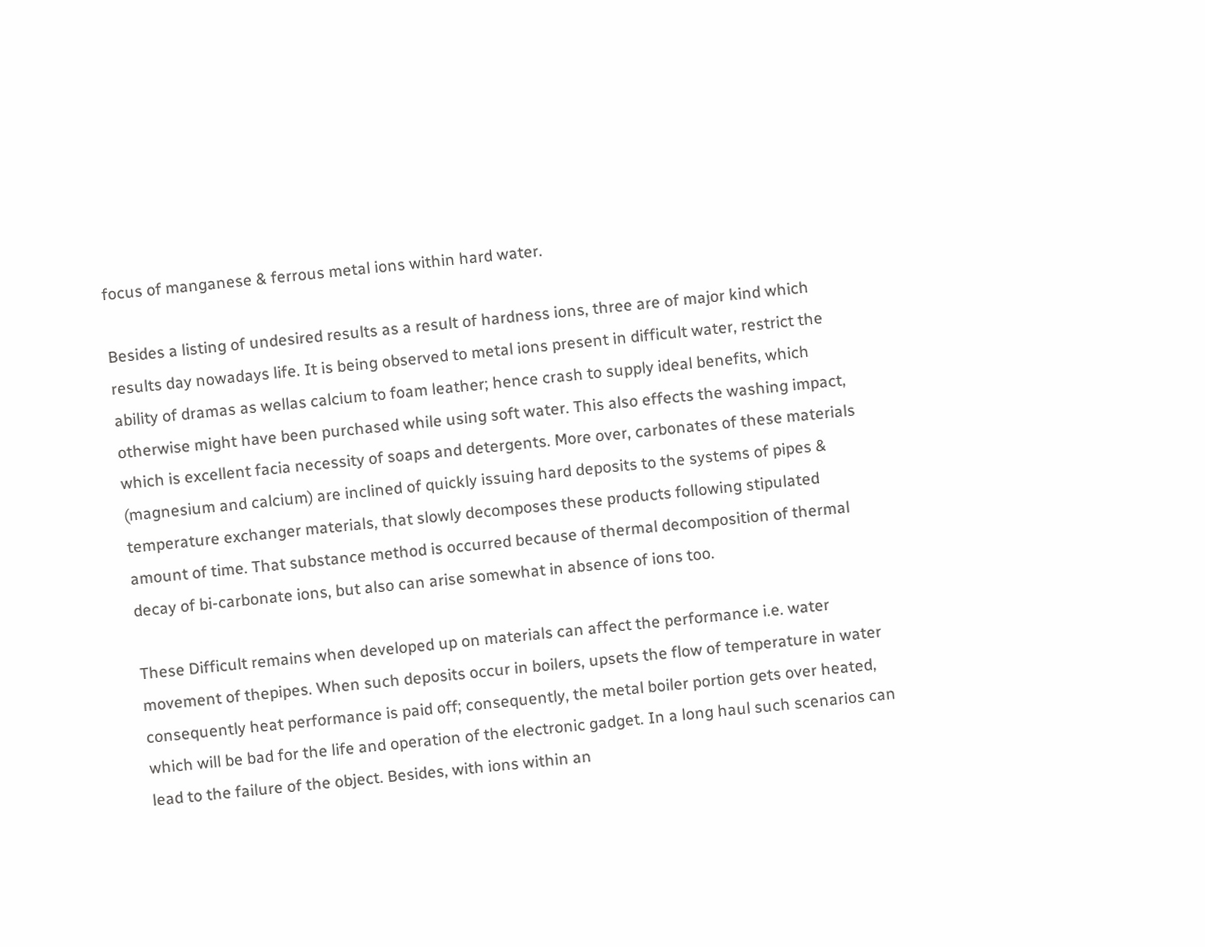focus of manganese & ferrous metal ions within hard water.

Besides a listing of undesired results as a result of hardness ions, three are of major kind which results day nowadays life. It is being observed to metal ions present in difficult water, restrict the ability of dramas as wellas calcium to foam leather; hence crash to supply ideal benefits, which otherwise might have been purchased while using soft water. This also effects the washing impact, which is excellent facia necessity of soaps and detergents. More over, carbonates of these materials (magnesium and calcium) are inclined of quickly issuing hard deposits to the systems of pipes & temperature exchanger materials, that slowly decomposes these products following stipulated amount of time. That substance method is occurred because of thermal decomposition of thermal decay of bi-carbonate ions, but also can arise somewhat in absence of ions too.

These Difficult remains when developed up on materials can affect the performance i.e. water movement of thepipes. When such deposits occur in boilers, upsets the flow of temperature in water consequently heat performance is paid off; consequently, the metal boiler portion gets over heated, which will be bad for the life and operation of the electronic gadget. In a long haul such scenarios can lead to the failure of the object. Besides, with ions within an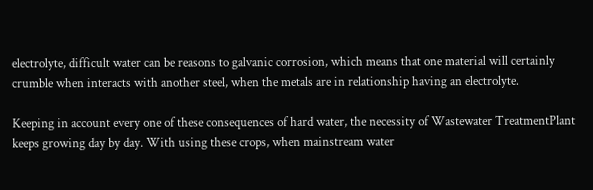electrolyte, difficult water can be reasons to galvanic corrosion, which means that one material will certainly crumble when interacts with another steel, when the metals are in relationship having an electrolyte.

Keeping in account every one of these consequences of hard water, the necessity of Wastewater TreatmentPlant keeps growing day by day. With using these crops, when mainstream water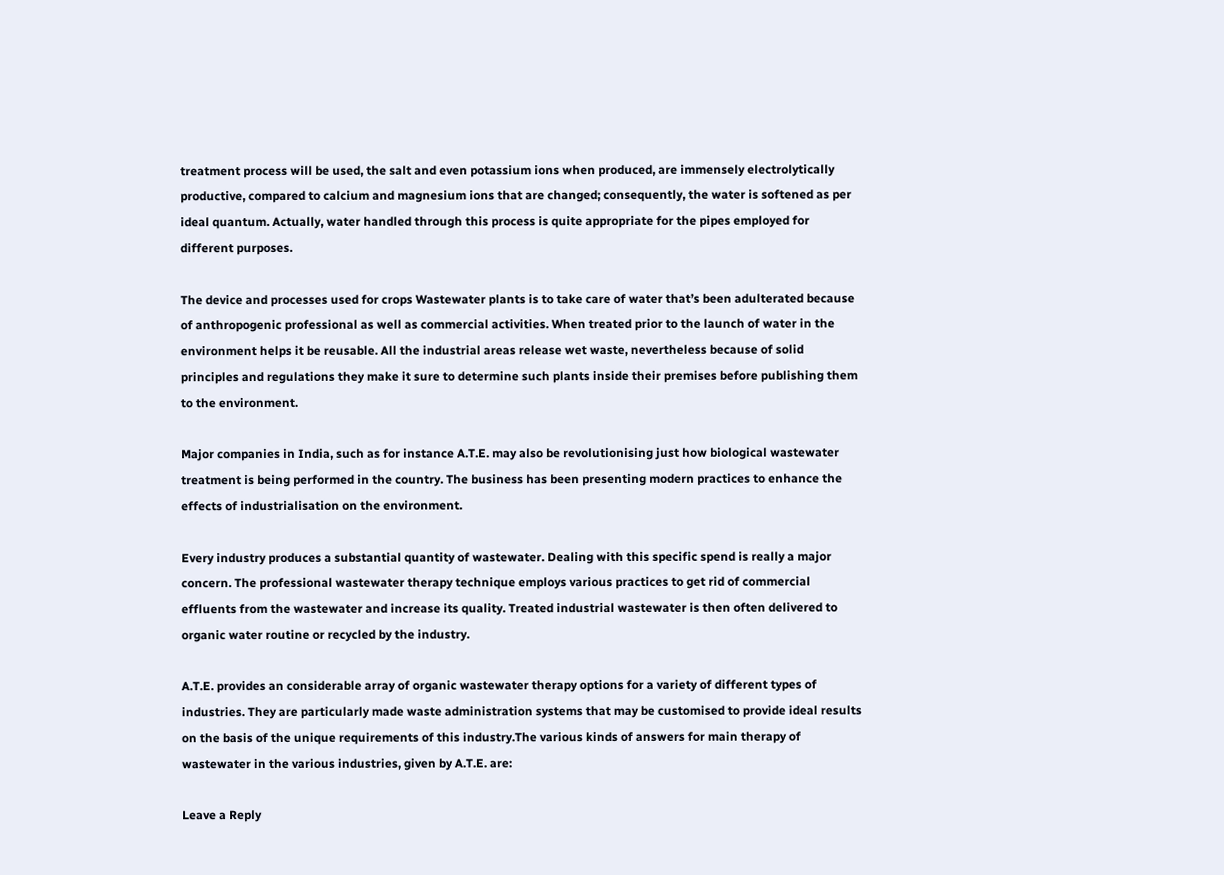treatment process will be used, the salt and even potassium ions when produced, are immensely electrolytically productive, compared to calcium and magnesium ions that are changed; consequently, the water is softened as per ideal quantum. Actually, water handled through this process is quite appropriate for the pipes employed for different purposes.

The device and processes used for crops Wastewater plants is to take care of water that’s been adulterated because of anthropogenic professional as well as commercial activities. When treated prior to the launch of water in the environment helps it be reusable. All the industrial areas release wet waste, nevertheless because of solid principles and regulations they make it sure to determine such plants inside their premises before publishing them to the environment.

Major companies in India, such as for instance A.T.E. may also be revolutionising just how biological wastewater treatment is being performed in the country. The business has been presenting modern practices to enhance the effects of industrialisation on the environment.

Every industry produces a substantial quantity of wastewater. Dealing with this specific spend is really a major concern. The professional wastewater therapy technique employs various practices to get rid of commercial effluents from the wastewater and increase its quality. Treated industrial wastewater is then often delivered to organic water routine or recycled by the industry.

A.T.E. provides an considerable array of organic wastewater therapy options for a variety of different types of industries. They are particularly made waste administration systems that may be customised to provide ideal results on the basis of the unique requirements of this industry.The various kinds of answers for main therapy of wastewater in the various industries, given by A.T.E. are:

Leave a Reply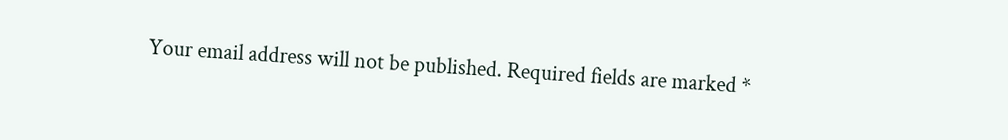Your email address will not be published. Required fields are marked *